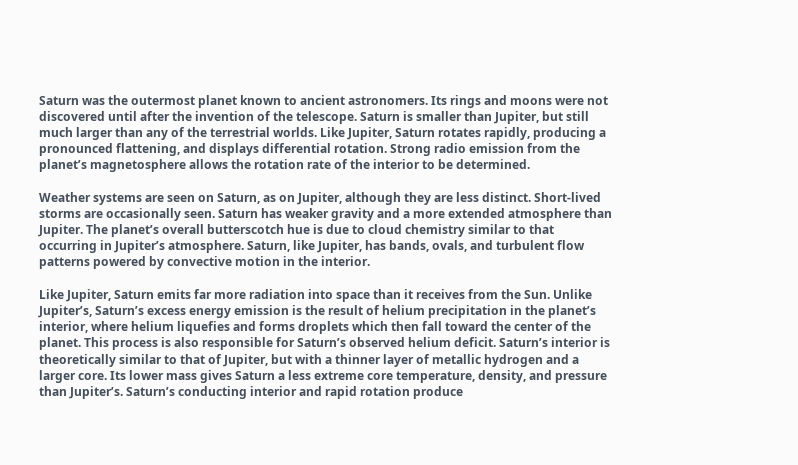Saturn was the outermost planet known to ancient astronomers. Its rings and moons were not discovered until after the invention of the telescope. Saturn is smaller than Jupiter, but still much larger than any of the terrestrial worlds. Like Jupiter, Saturn rotates rapidly, producing a pronounced flattening, and displays differential rotation. Strong radio emission from the planet’s magnetosphere allows the rotation rate of the interior to be determined.

Weather systems are seen on Saturn, as on Jupiter, although they are less distinct. Short-lived storms are occasionally seen. Saturn has weaker gravity and a more extended atmosphere than Jupiter. The planet’s overall butterscotch hue is due to cloud chemistry similar to that occurring in Jupiter’s atmosphere. Saturn, like Jupiter, has bands, ovals, and turbulent flow patterns powered by convective motion in the interior.

Like Jupiter, Saturn emits far more radiation into space than it receives from the Sun. Unlike Jupiter’s, Saturn’s excess energy emission is the result of helium precipitation in the planet’s interior, where helium liquefies and forms droplets which then fall toward the center of the planet. This process is also responsible for Saturn’s observed helium deficit. Saturn’s interior is theoretically similar to that of Jupiter, but with a thinner layer of metallic hydrogen and a larger core. Its lower mass gives Saturn a less extreme core temperature, density, and pressure than Jupiter’s. Saturn’s conducting interior and rapid rotation produce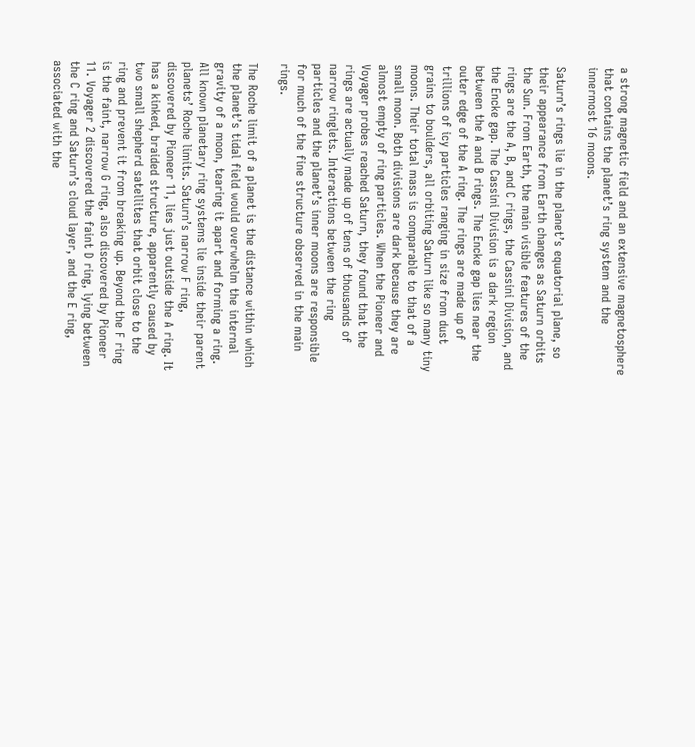a strong magnetic field and an extensive magnetosphere that contains the planet’s ring system and the innermost 16 moons.

Saturn’s rings lie in the planet’s equatorial plane, so their appearance from Earth changes as Saturn orbits the Sun. From Earth, the main visible features of the rings are the A, B, and C rings, the Cassini Division, and the Encke gap. The Cassini Division is a dark region between the A and B rings. The Encke gap lies near the outer edge of the A ring. The rings are made up of trillions of icy particles ranging in size from dust grains to boulders, all orbiting Saturn like so many tiny moons. Their total mass is comparable to that of a small moon. Both divisions are dark because they are almost empty of ring particles. When the Pioneer and Voyager probes reached Saturn, they found that the rings are actually made up of tens of thousands of narrow ringlets. Interactions between the ring particles and the planet’s inner moons are responsible for much of the fine structure observed in the main rings.

The Roche limit of a planet is the distance within which the planet’s tidal field would overwhelm the internal gravity of a moon, tearing it apart and forming a ring. All known planetary ring systems lie inside their parent planets’ Roche limits. Saturn’s narrow F ring, discovered by Pioneer 11, lies just outside the A ring. It has a kinked, braided structure, apparently caused by two small shepherd satellites that orbit close to the ring and prevent it from breaking up. Beyond the F ring is the faint, narrow G ring, also discovered by Pioneer 11. Voyager 2 discovered the faint D ring, lying between the C ring and Saturn’s cloud layer, and the E ring, associated with the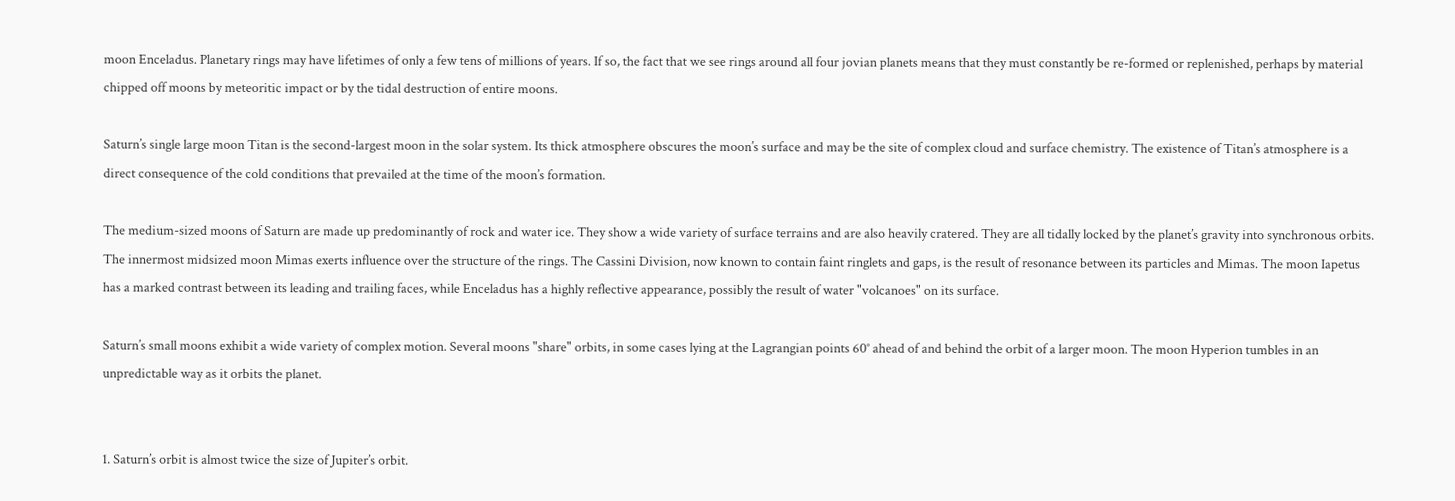moon Enceladus. Planetary rings may have lifetimes of only a few tens of millions of years. If so, the fact that we see rings around all four jovian planets means that they must constantly be re-formed or replenished, perhaps by material chipped off moons by meteoritic impact or by the tidal destruction of entire moons.

Saturn’s single large moon Titan is the second-largest moon in the solar system. Its thick atmosphere obscures the moon’s surface and may be the site of complex cloud and surface chemistry. The existence of Titan’s atmosphere is a direct consequence of the cold conditions that prevailed at the time of the moon’s formation.

The medium-sized moons of Saturn are made up predominantly of rock and water ice. They show a wide variety of surface terrains and are also heavily cratered. They are all tidally locked by the planet’s gravity into synchronous orbits. The innermost midsized moon Mimas exerts influence over the structure of the rings. The Cassini Division, now known to contain faint ringlets and gaps, is the result of resonance between its particles and Mimas. The moon Iapetus has a marked contrast between its leading and trailing faces, while Enceladus has a highly reflective appearance, possibly the result of water "volcanoes" on its surface.

Saturn’s small moons exhibit a wide variety of complex motion. Several moons "share" orbits, in some cases lying at the Lagrangian points 60° ahead of and behind the orbit of a larger moon. The moon Hyperion tumbles in an unpredictable way as it orbits the planet.


1. Saturn’s orbit is almost twice the size of Jupiter’s orbit.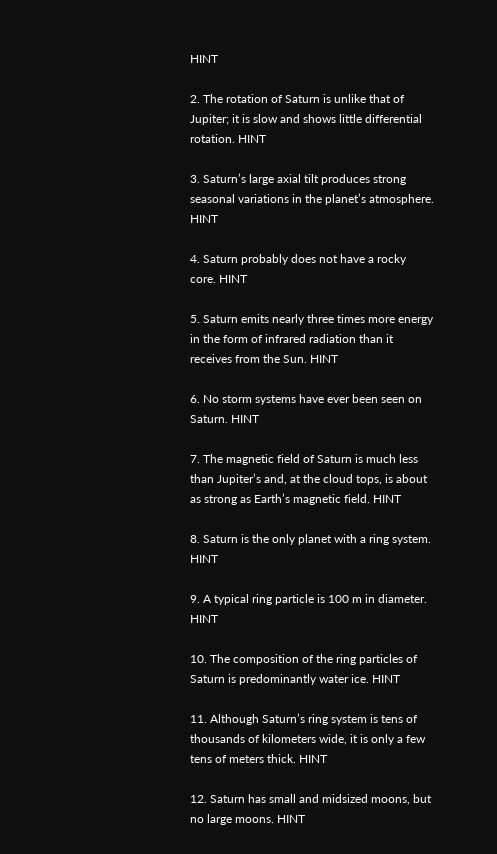HINT

2. The rotation of Saturn is unlike that of Jupiter; it is slow and shows little differential rotation. HINT

3. Saturn’s large axial tilt produces strong seasonal variations in the planet’s atmosphere. HINT

4. Saturn probably does not have a rocky core. HINT

5. Saturn emits nearly three times more energy in the form of infrared radiation than it receives from the Sun. HINT

6. No storm systems have ever been seen on Saturn. HINT

7. The magnetic field of Saturn is much less than Jupiter’s and, at the cloud tops, is about as strong as Earth’s magnetic field. HINT

8. Saturn is the only planet with a ring system. HINT

9. A typical ring particle is 100 m in diameter. HINT

10. The composition of the ring particles of Saturn is predominantly water ice. HINT

11. Although Saturn’s ring system is tens of thousands of kilometers wide, it is only a few tens of meters thick. HINT

12. Saturn has small and midsized moons, but no large moons. HINT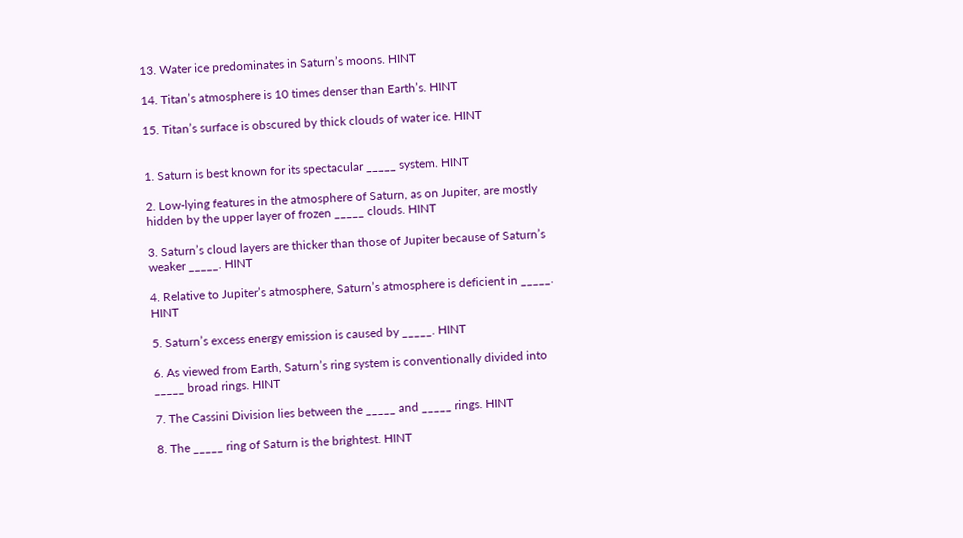13. Water ice predominates in Saturn’s moons. HINT

14. Titan’s atmosphere is 10 times denser than Earth’s. HINT

15. Titan’s surface is obscured by thick clouds of water ice. HINT


1. Saturn is best known for its spectacular _____ system. HINT

2. Low-lying features in the atmosphere of Saturn, as on Jupiter, are mostly hidden by the upper layer of frozen _____ clouds. HINT

3. Saturn’s cloud layers are thicker than those of Jupiter because of Saturn’s weaker _____. HINT

4. Relative to Jupiter’s atmosphere, Saturn’s atmosphere is deficient in _____. HINT

5. Saturn’s excess energy emission is caused by _____. HINT

6. As viewed from Earth, Saturn’s ring system is conventionally divided into _____ broad rings. HINT

7. The Cassini Division lies between the _____ and _____ rings. HINT

8. The _____ ring of Saturn is the brightest. HINT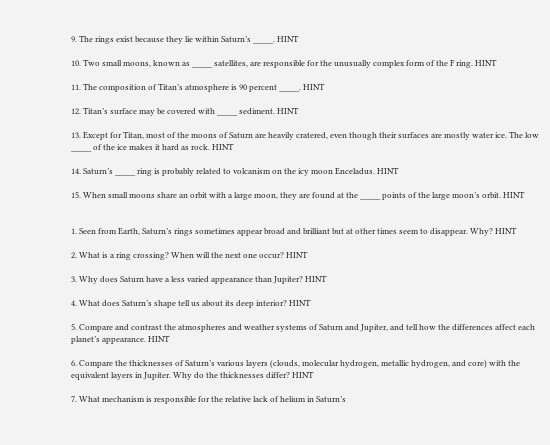9. The rings exist because they lie within Saturn’s _____. HINT

10. Two small moons, known as _____ satellites, are responsible for the unusually complex form of the F ring. HINT

11. The composition of Titan’s atmosphere is 90 percent _____. HINT

12. Titan’s surface may be covered with _____ sediment. HINT

13. Except for Titan, most of the moons of Saturn are heavily cratered, even though their surfaces are mostly water ice. The low _____ of the ice makes it hard as rock. HINT

14. Saturn’s _____ ring is probably related to volcanism on the icy moon Enceladus. HINT

15. When small moons share an orbit with a large moon, they are found at the _____ points of the large moon’s orbit. HINT


1. Seen from Earth, Saturn’s rings sometimes appear broad and brilliant but at other times seem to disappear. Why? HINT

2. What is a ring crossing? When will the next one occur? HINT

3. Why does Saturn have a less varied appearance than Jupiter? HINT

4. What does Saturn’s shape tell us about its deep interior? HINT

5. Compare and contrast the atmospheres and weather systems of Saturn and Jupiter, and tell how the differences affect each planet’s appearance. HINT

6. Compare the thicknesses of Saturn’s various layers (clouds, molecular hydrogen, metallic hydrogen, and core) with the equivalent layers in Jupiter. Why do the thicknesses differ? HINT

7. What mechanism is responsible for the relative lack of helium in Saturn’s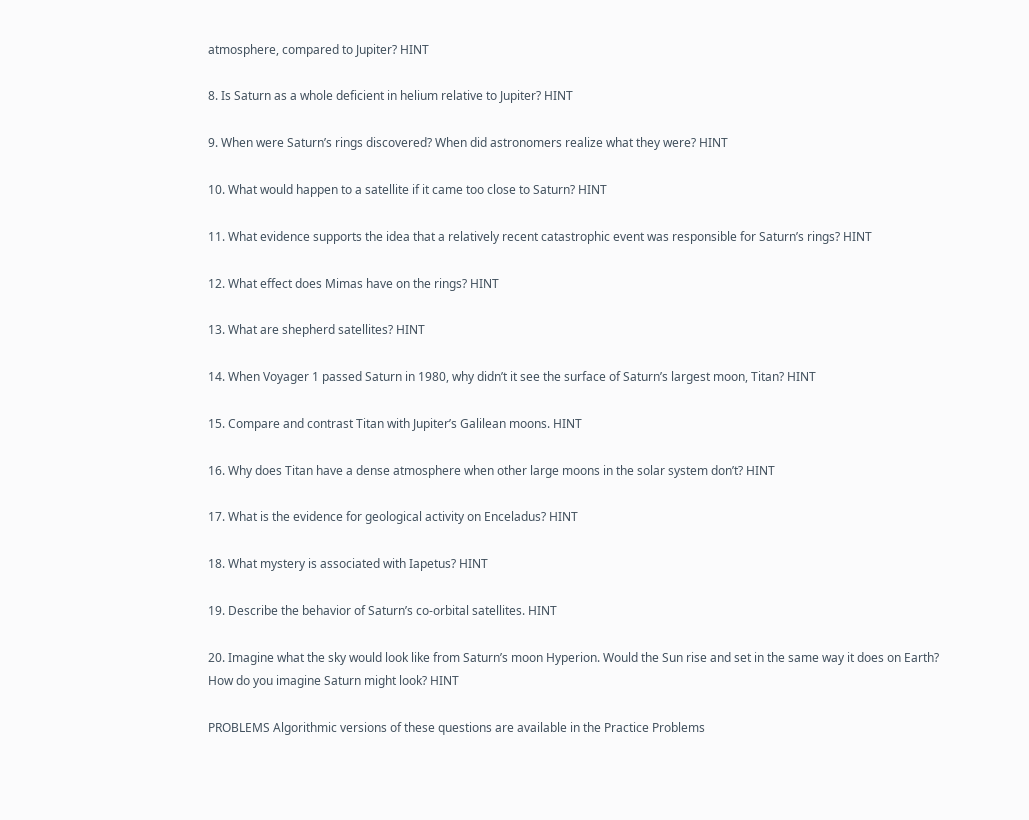atmosphere, compared to Jupiter? HINT

8. Is Saturn as a whole deficient in helium relative to Jupiter? HINT

9. When were Saturn’s rings discovered? When did astronomers realize what they were? HINT

10. What would happen to a satellite if it came too close to Saturn? HINT

11. What evidence supports the idea that a relatively recent catastrophic event was responsible for Saturn’s rings? HINT

12. What effect does Mimas have on the rings? HINT

13. What are shepherd satellites? HINT

14. When Voyager 1 passed Saturn in 1980, why didn’t it see the surface of Saturn’s largest moon, Titan? HINT

15. Compare and contrast Titan with Jupiter’s Galilean moons. HINT

16. Why does Titan have a dense atmosphere when other large moons in the solar system don’t? HINT

17. What is the evidence for geological activity on Enceladus? HINT

18. What mystery is associated with Iapetus? HINT

19. Describe the behavior of Saturn’s co-orbital satellites. HINT

20. Imagine what the sky would look like from Saturn’s moon Hyperion. Would the Sun rise and set in the same way it does on Earth? How do you imagine Saturn might look? HINT

PROBLEMS Algorithmic versions of these questions are available in the Practice Problems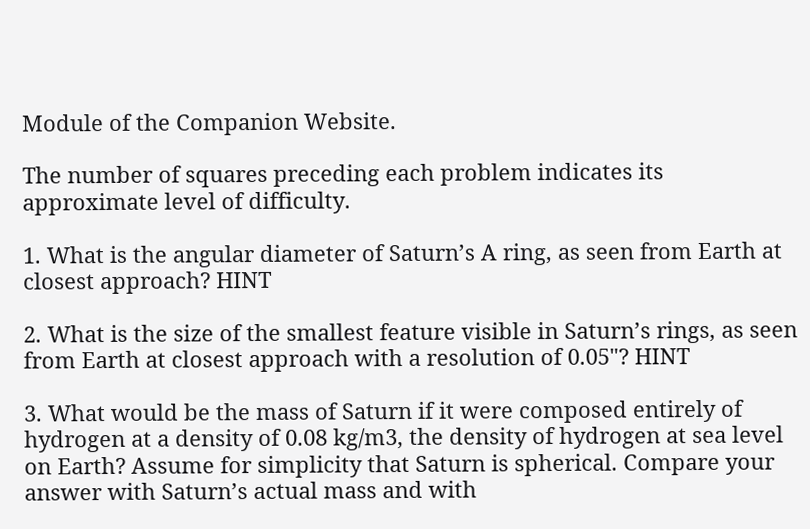Module of the Companion Website.

The number of squares preceding each problem indicates its approximate level of difficulty.

1. What is the angular diameter of Saturn’s A ring, as seen from Earth at closest approach? HINT

2. What is the size of the smallest feature visible in Saturn’s rings, as seen from Earth at closest approach with a resolution of 0.05"? HINT

3. What would be the mass of Saturn if it were composed entirely of hydrogen at a density of 0.08 kg/m3, the density of hydrogen at sea level on Earth? Assume for simplicity that Saturn is spherical. Compare your answer with Saturn’s actual mass and with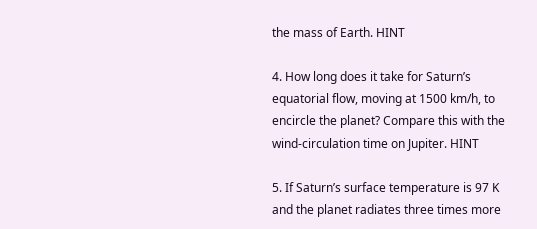the mass of Earth. HINT

4. How long does it take for Saturn’s equatorial flow, moving at 1500 km/h, to encircle the planet? Compare this with the wind-circulation time on Jupiter. HINT

5. If Saturn’s surface temperature is 97 K and the planet radiates three times more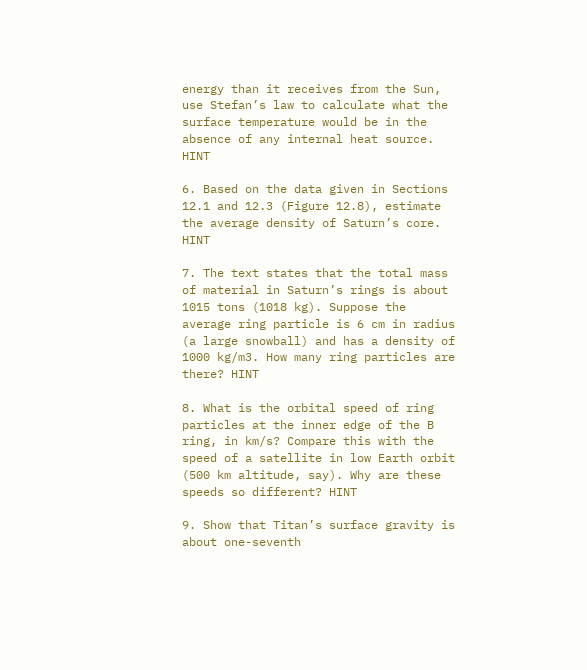energy than it receives from the Sun, use Stefan’s law to calculate what the surface temperature would be in the absence of any internal heat source. HINT

6. Based on the data given in Sections 12.1 and 12.3 (Figure 12.8), estimate the average density of Saturn’s core. HINT

7. The text states that the total mass of material in Saturn’s rings is about 1015 tons (1018 kg). Suppose the average ring particle is 6 cm in radius (a large snowball) and has a density of 1000 kg/m3. How many ring particles are there? HINT

8. What is the orbital speed of ring particles at the inner edge of the B ring, in km/s? Compare this with the speed of a satellite in low Earth orbit (500 km altitude, say). Why are these speeds so different? HINT

9. Show that Titan’s surface gravity is about one-seventh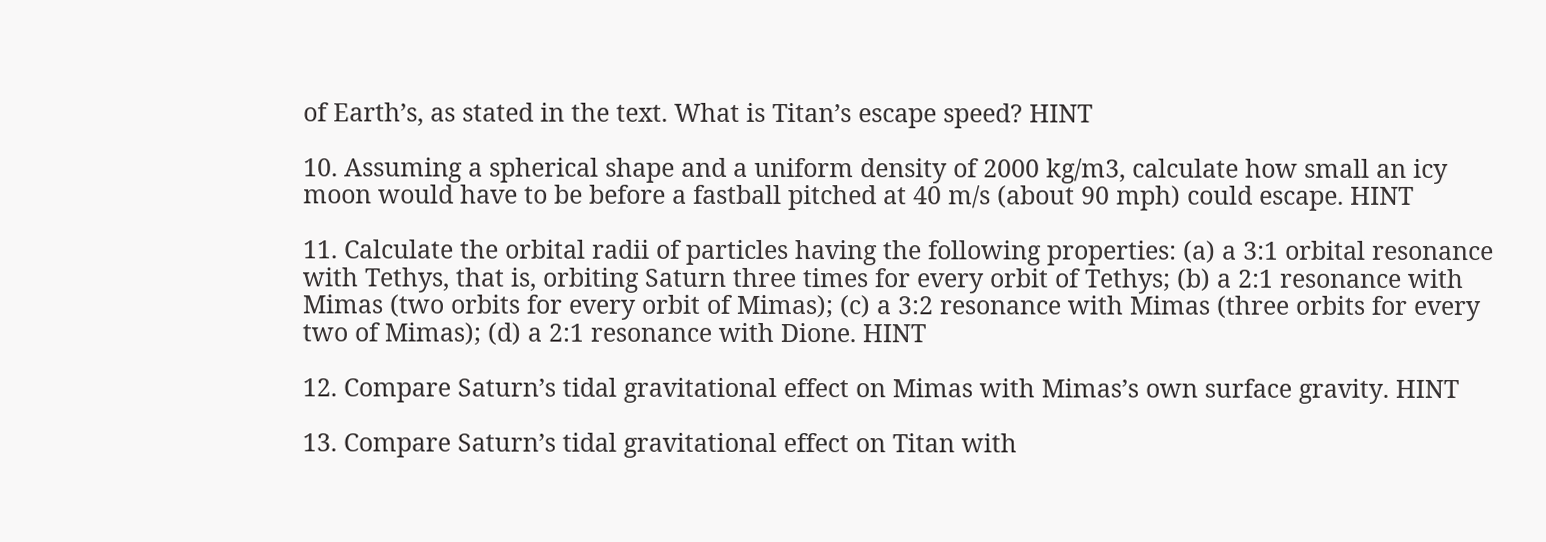of Earth’s, as stated in the text. What is Titan’s escape speed? HINT

10. Assuming a spherical shape and a uniform density of 2000 kg/m3, calculate how small an icy moon would have to be before a fastball pitched at 40 m/s (about 90 mph) could escape. HINT

11. Calculate the orbital radii of particles having the following properties: (a) a 3:1 orbital resonance with Tethys, that is, orbiting Saturn three times for every orbit of Tethys; (b) a 2:1 resonance with Mimas (two orbits for every orbit of Mimas); (c) a 3:2 resonance with Mimas (three orbits for every two of Mimas); (d) a 2:1 resonance with Dione. HINT

12. Compare Saturn’s tidal gravitational effect on Mimas with Mimas’s own surface gravity. HINT

13. Compare Saturn’s tidal gravitational effect on Titan with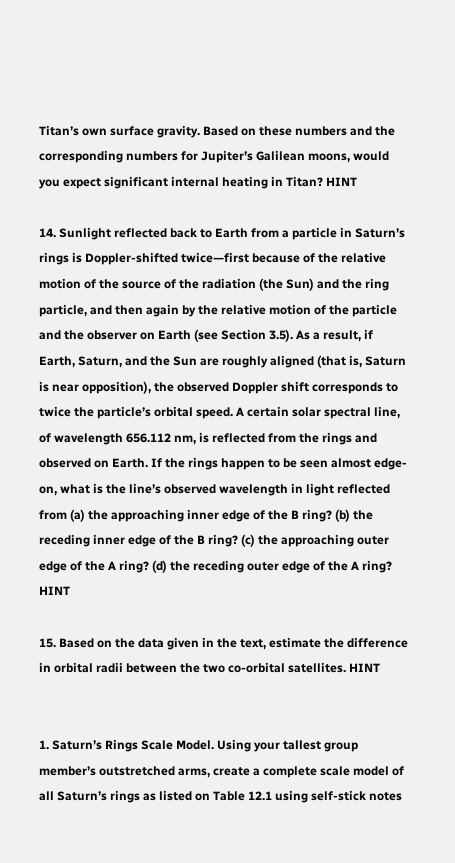Titan’s own surface gravity. Based on these numbers and the corresponding numbers for Jupiter’s Galilean moons, would you expect significant internal heating in Titan? HINT

14. Sunlight reflected back to Earth from a particle in Saturn’s rings is Doppler-shifted twice—first because of the relative motion of the source of the radiation (the Sun) and the ring particle, and then again by the relative motion of the particle and the observer on Earth (see Section 3.5). As a result, if Earth, Saturn, and the Sun are roughly aligned (that is, Saturn is near opposition), the observed Doppler shift corresponds to twice the particle’s orbital speed. A certain solar spectral line, of wavelength 656.112 nm, is reflected from the rings and observed on Earth. If the rings happen to be seen almost edge-on, what is the line’s observed wavelength in light reflected from (a) the approaching inner edge of the B ring? (b) the receding inner edge of the B ring? (c) the approaching outer edge of the A ring? (d) the receding outer edge of the A ring? HINT

15. Based on the data given in the text, estimate the difference in orbital radii between the two co-orbital satellites. HINT


1. Saturn’s Rings Scale Model. Using your tallest group member’s outstretched arms, create a complete scale model of all Saturn’s rings as listed on Table 12.1 using self-stick notes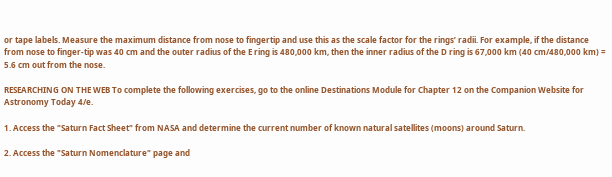or tape labels. Measure the maximum distance from nose to fingertip and use this as the scale factor for the rings’ radii. For example, if the distance from nose to finger-tip was 40 cm and the outer radius of the E ring is 480,000 km, then the inner radius of the D ring is 67,000 km (40 cm/480,000 km) = 5.6 cm out from the nose.

RESEARCHING ON THE WEB To complete the following exercises, go to the online Destinations Module for Chapter 12 on the Companion Website for Astronomy Today 4/e.

1. Access the "Saturn Fact Sheet" from NASA and determine the current number of known natural satellites (moons) around Saturn.

2. Access the "Saturn Nomenclature" page and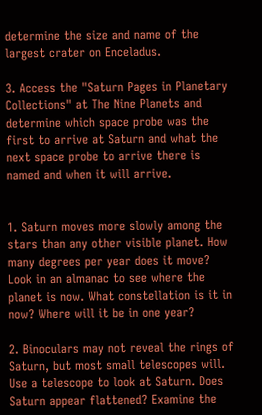determine the size and name of the largest crater on Enceladus.

3. Access the "Saturn Pages in Planetary Collections" at The Nine Planets and determine which space probe was the first to arrive at Saturn and what the next space probe to arrive there is named and when it will arrive.


1. Saturn moves more slowly among the stars than any other visible planet. How many degrees per year does it move? Look in an almanac to see where the planet is now. What constellation is it in now? Where will it be in one year?

2. Binoculars may not reveal the rings of Saturn, but most small telescopes will. Use a telescope to look at Saturn. Does Saturn appear flattened? Examine the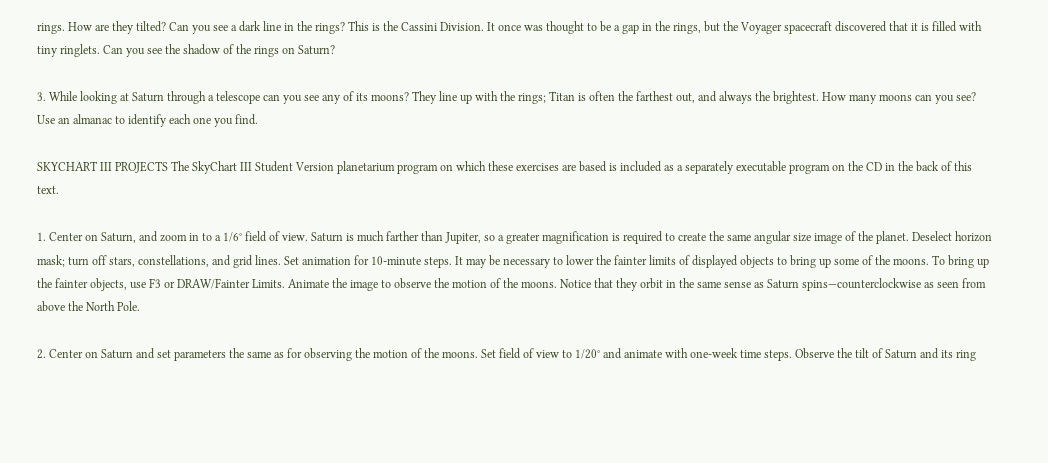rings. How are they tilted? Can you see a dark line in the rings? This is the Cassini Division. It once was thought to be a gap in the rings, but the Voyager spacecraft discovered that it is filled with tiny ringlets. Can you see the shadow of the rings on Saturn?

3. While looking at Saturn through a telescope can you see any of its moons? They line up with the rings; Titan is often the farthest out, and always the brightest. How many moons can you see? Use an almanac to identify each one you find.

SKYCHART III PROJECTS The SkyChart III Student Version planetarium program on which these exercises are based is included as a separately executable program on the CD in the back of this text.

1. Center on Saturn, and zoom in to a 1/6° field of view. Saturn is much farther than Jupiter, so a greater magnification is required to create the same angular size image of the planet. Deselect horizon mask; turn off stars, constellations, and grid lines. Set animation for 10-minute steps. It may be necessary to lower the fainter limits of displayed objects to bring up some of the moons. To bring up the fainter objects, use F3 or DRAW/Fainter Limits. Animate the image to observe the motion of the moons. Notice that they orbit in the same sense as Saturn spins—counterclockwise as seen from above the North Pole.

2. Center on Saturn and set parameters the same as for observing the motion of the moons. Set field of view to 1/20° and animate with one-week time steps. Observe the tilt of Saturn and its ring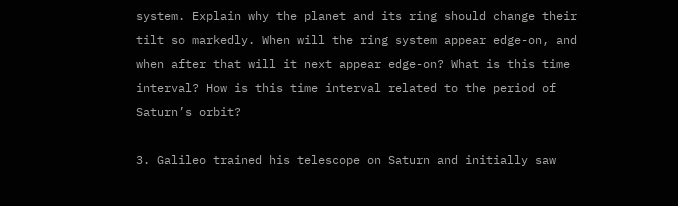system. Explain why the planet and its ring should change their tilt so markedly. When will the ring system appear edge-on, and when after that will it next appear edge-on? What is this time interval? How is this time interval related to the period of Saturn’s orbit?

3. Galileo trained his telescope on Saturn and initially saw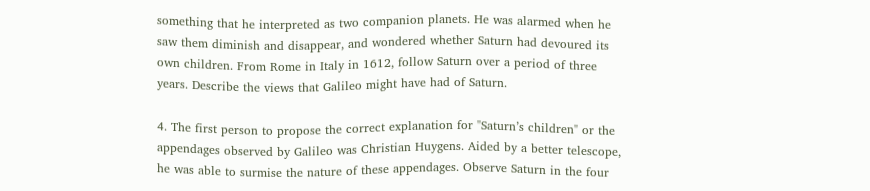something that he interpreted as two companion planets. He was alarmed when he saw them diminish and disappear, and wondered whether Saturn had devoured its own children. From Rome in Italy in 1612, follow Saturn over a period of three years. Describe the views that Galileo might have had of Saturn.

4. The first person to propose the correct explanation for "Saturn’s children" or the appendages observed by Galileo was Christian Huygens. Aided by a better telescope, he was able to surmise the nature of these appendages. Observe Saturn in the four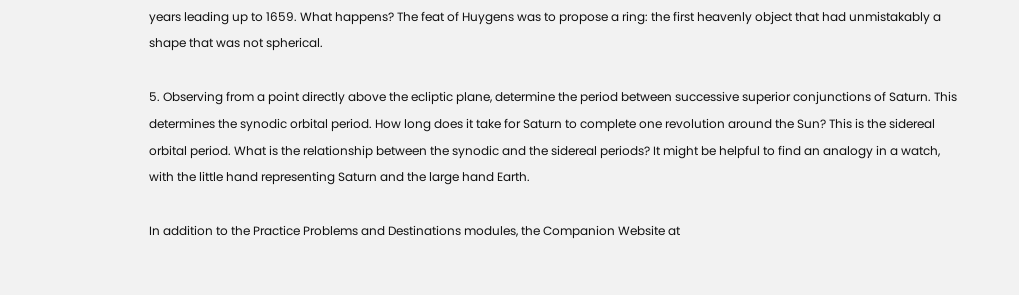years leading up to 1659. What happens? The feat of Huygens was to propose a ring: the first heavenly object that had unmistakably a shape that was not spherical.

5. Observing from a point directly above the ecliptic plane, determine the period between successive superior conjunctions of Saturn. This determines the synodic orbital period. How long does it take for Saturn to complete one revolution around the Sun? This is the sidereal orbital period. What is the relationship between the synodic and the sidereal periods? It might be helpful to find an analogy in a watch, with the little hand representing Saturn and the large hand Earth.

In addition to the Practice Problems and Destinations modules, the Companion Website at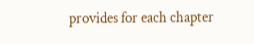provides for each chapter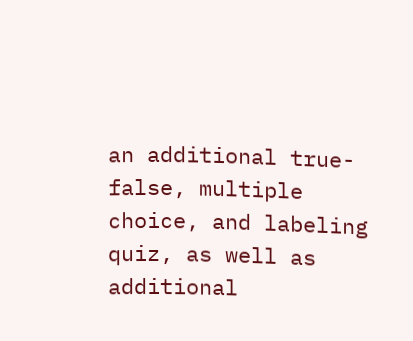an additional true-false, multiple choice, and labeling quiz, as well as additional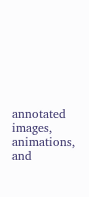annotated images, animations, and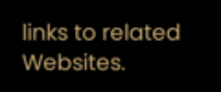links to related Websites.